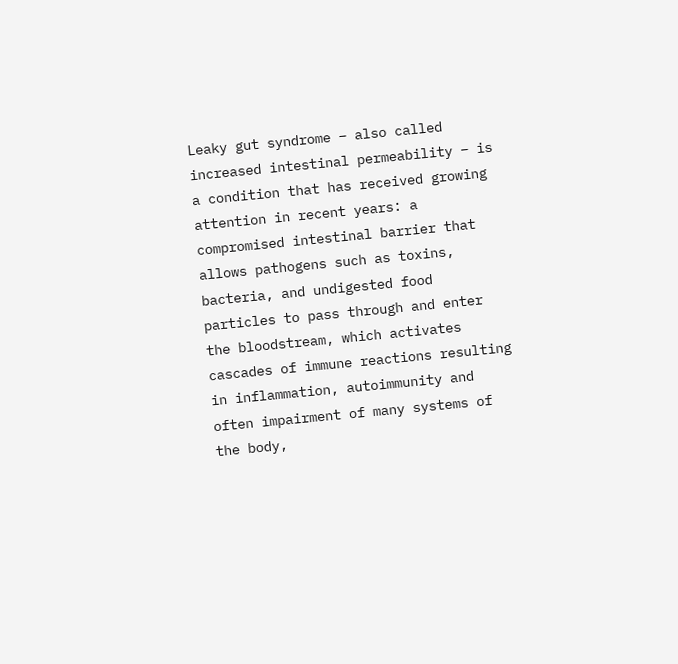Leaky gut syndrome – also called increased intestinal permeability – is a condition that has received growing attention in recent years: a compromised intestinal barrier that allows pathogens such as toxins, bacteria, and undigested food particles to pass through and enter the bloodstream, which activates cascades of immune reactions resulting in inflammation, autoimmunity and often impairment of many systems of the body,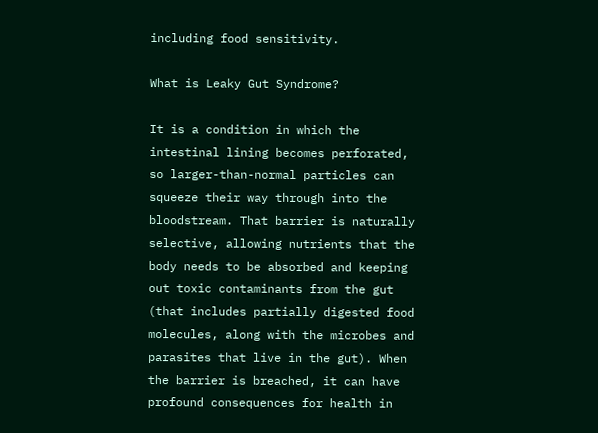including food sensitivity.

What is Leaky Gut Syndrome?

It is a condition in which the intestinal lining becomes perforated, so larger-than-normal particles can squeeze their way through into the bloodstream. That barrier is naturally selective, allowing nutrients that the body needs to be absorbed and keeping out toxic contaminants from the gut (that includes partially digested food molecules, along with the microbes and parasites that live in the gut). When the barrier is breached, it can have profound consequences for health in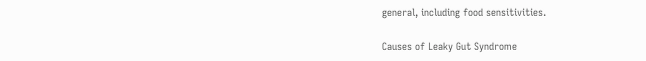general, including food sensitivities.

Causes of Leaky Gut Syndrome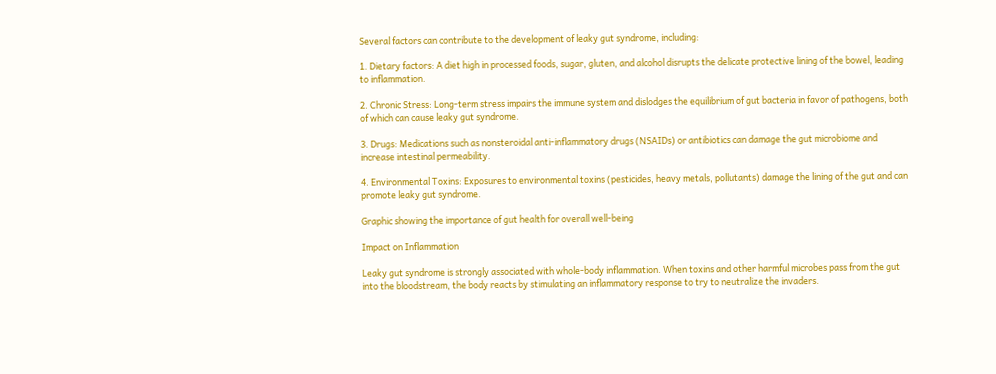Several factors can contribute to the development of leaky gut syndrome, including:

1. Dietary factors: A diet high in processed foods, sugar, gluten, and alcohol disrupts the delicate protective lining of the bowel, leading to inflammation.

2. Chronic Stress: Long-term stress impairs the immune system and dislodges the equilibrium of gut bacteria in favor of pathogens, both of which can cause leaky gut syndrome.

3. Drugs: Medications such as nonsteroidal anti-inflammatory drugs (NSAIDs) or antibiotics can damage the gut microbiome and increase intestinal permeability.

4. Environmental Toxins: Exposures to environmental toxins (pesticides, heavy metals, pollutants) damage the lining of the gut and can promote leaky gut syndrome.

Graphic showing the importance of gut health for overall well-being

Impact on Inflammation

Leaky gut syndrome is strongly associated with whole-body inflammation. When toxins and other harmful microbes pass from the gut into the bloodstream, the body reacts by stimulating an inflammatory response to try to neutralize the invaders.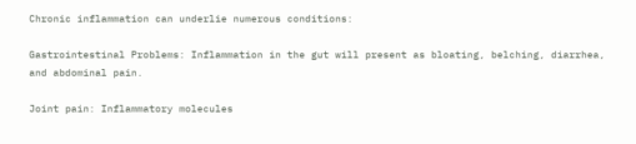Chronic inflammation can underlie numerous conditions:

Gastrointestinal Problems: Inflammation in the gut will present as bloating, belching, diarrhea, and abdominal pain.

Joint pain: Inflammatory molecules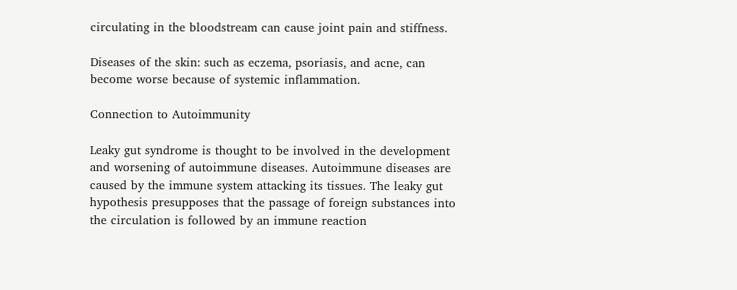circulating in the bloodstream can cause joint pain and stiffness.

Diseases of the skin: such as eczema, psoriasis, and acne, can become worse because of systemic inflammation.

Connection to Autoimmunity

Leaky gut syndrome is thought to be involved in the development and worsening of autoimmune diseases. Autoimmune diseases are caused by the immune system attacking its tissues. The leaky gut hypothesis presupposes that the passage of foreign substances into the circulation is followed by an immune reaction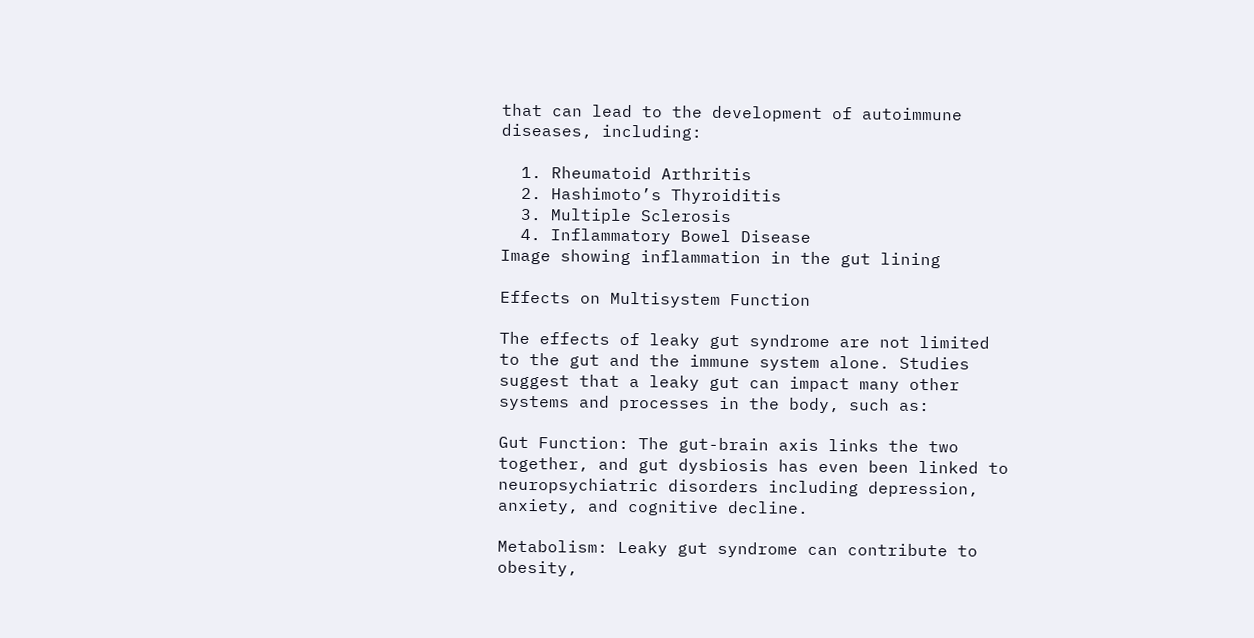that can lead to the development of autoimmune diseases, including:

  1. Rheumatoid Arthritis
  2. Hashimoto’s Thyroiditis
  3. Multiple Sclerosis
  4. Inflammatory Bowel Disease
Image showing inflammation in the gut lining

Effects on Multisystem Function

The effects of leaky gut syndrome are not limited to the gut and the immune system alone. Studies suggest that a leaky gut can impact many other systems and processes in the body, such as:

Gut Function: The gut-brain axis links the two together, and gut dysbiosis has even been linked to neuropsychiatric disorders including depression, anxiety, and cognitive decline.

Metabolism: Leaky gut syndrome can contribute to obesity,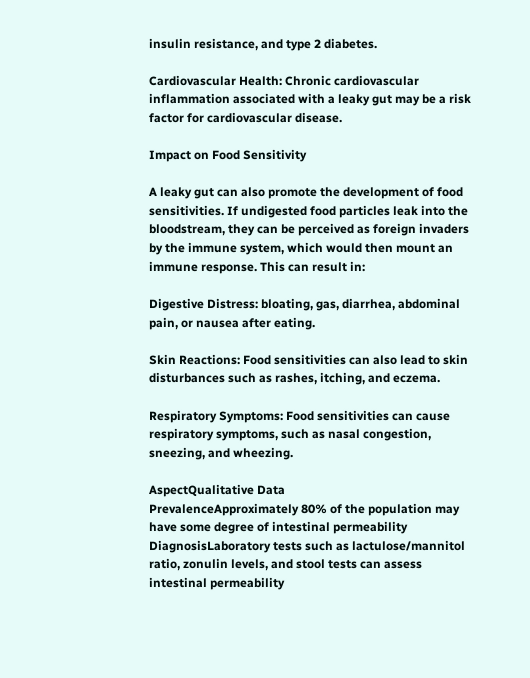insulin resistance, and type 2 diabetes.

Cardiovascular Health: Chronic cardiovascular inflammation associated with a leaky gut may be a risk factor for cardiovascular disease.

Impact on Food Sensitivity

A leaky gut can also promote the development of food sensitivities. If undigested food particles leak into the bloodstream, they can be perceived as foreign invaders by the immune system, which would then mount an immune response. This can result in:

Digestive Distress: bloating, gas, diarrhea, abdominal pain, or nausea after eating.

Skin Reactions: Food sensitivities can also lead to skin disturbances such as rashes, itching, and eczema.

Respiratory Symptoms: Food sensitivities can cause respiratory symptoms, such as nasal congestion, sneezing, and wheezing.

AspectQualitative Data
PrevalenceApproximately 80% of the population may have some degree of intestinal permeability
DiagnosisLaboratory tests such as lactulose/mannitol ratio, zonulin levels, and stool tests can assess intestinal permeability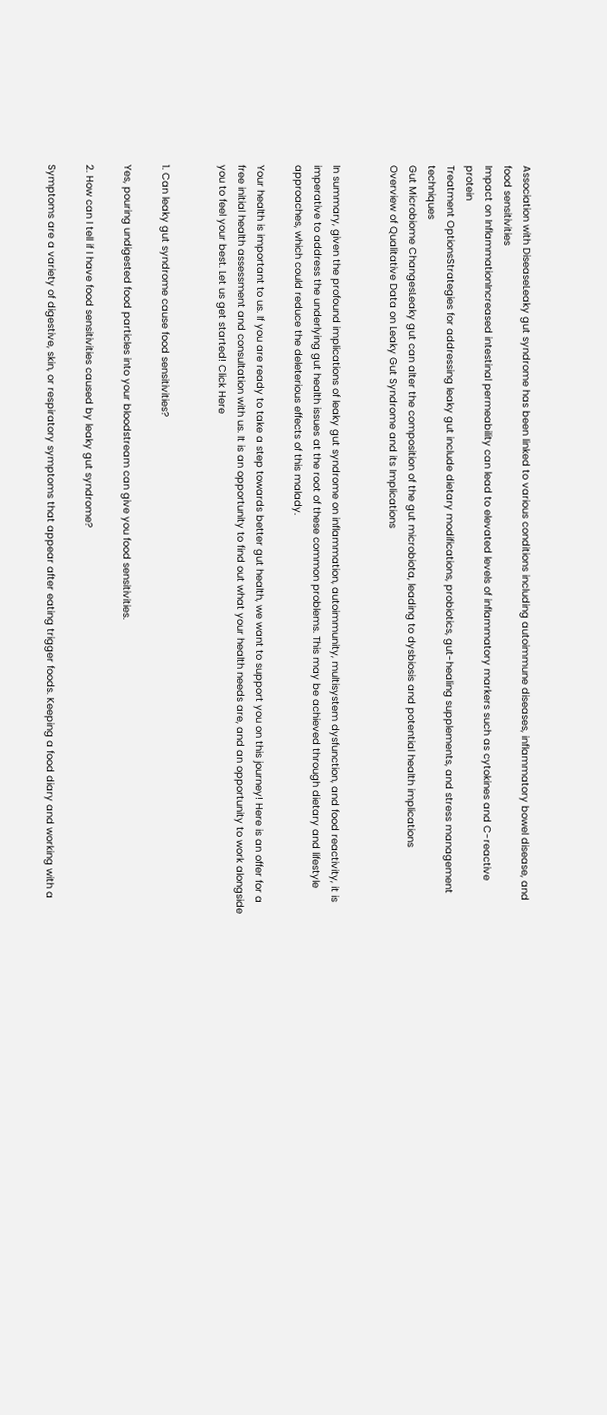Association with DiseaseLeaky gut syndrome has been linked to various conditions including autoimmune diseases, inflammatory bowel disease, and food sensitivities
Impact on InflammationIncreased intestinal permeability can lead to elevated levels of inflammatory markers such as cytokines and C-reactive protein
Treatment OptionsStrategies for addressing leaky gut include dietary modifications, probiotics, gut-healing supplements, and stress management techniques
Gut Microbiome ChangesLeaky gut can alter the composition of the gut microbiota, leading to dysbiosis and potential health implications
Overview of Qualitative Data on Leaky Gut Syndrome and its Implications


In summary, given the profound implications of leaky gut syndrome on inflammation, autoimmunity, multisystem dysfunction, and food reactivity, it is imperative to address the underlying gut health issues at the root of these common problems. This may be achieved through dietary and lifestyle approaches, which could reduce the deleterious effects of this malady.

Your health is important to us. If you are ready to take a step towards better gut health, we want to support you on this journey! Here is an offer for a free initial health assessment and consultation with us. It is an opportunity to find out what your health needs are, and an opportunity to work alongside you to feel your best. Let us get started! Click Here


1. Can leaky gut syndrome cause food sensitivities?

Yes, pouring undigested food particles into your bloodstream can give you food sensitivities.

2. How can I tell if I have food sensitivities caused by leaky gut syndrome?

Symptoms are a variety of digestive, skin, or respiratory symptoms that appear after eating trigger foods. Keeping a food diary and working with a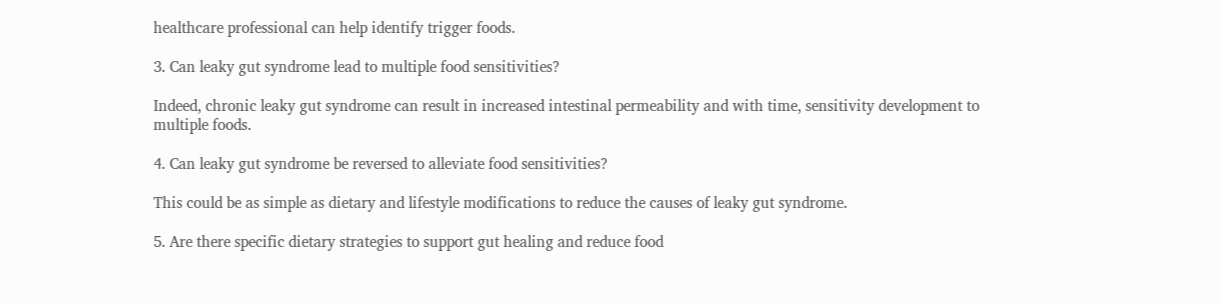healthcare professional can help identify trigger foods.

3. Can leaky gut syndrome lead to multiple food sensitivities?

Indeed, chronic leaky gut syndrome can result in increased intestinal permeability and with time, sensitivity development to multiple foods.

4. Can leaky gut syndrome be reversed to alleviate food sensitivities?

This could be as simple as dietary and lifestyle modifications to reduce the causes of leaky gut syndrome.

5. Are there specific dietary strategies to support gut healing and reduce food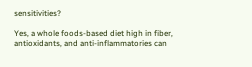sensitivities?

Yes, a whole foods-based diet high in fiber, antioxidants, and anti-inflammatories can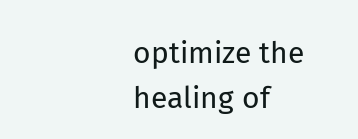optimize the healing of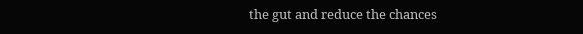the gut and reduce the chances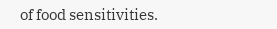of food sensitivities.